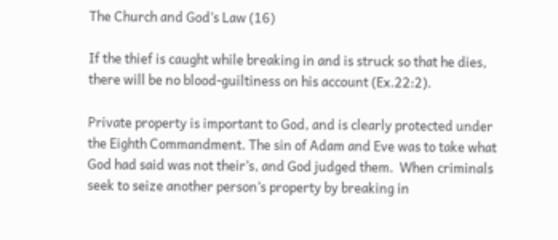The Church and God’s Law (16)

If the thief is caught while breaking in and is struck so that he dies, there will be no blood-guiltiness on his account (Ex.22:2).

Private property is important to God, and is clearly protected under the Eighth Commandment. The sin of Adam and Eve was to take what God had said was not their’s, and God judged them.  When criminals seek to seize another person’s property by breaking in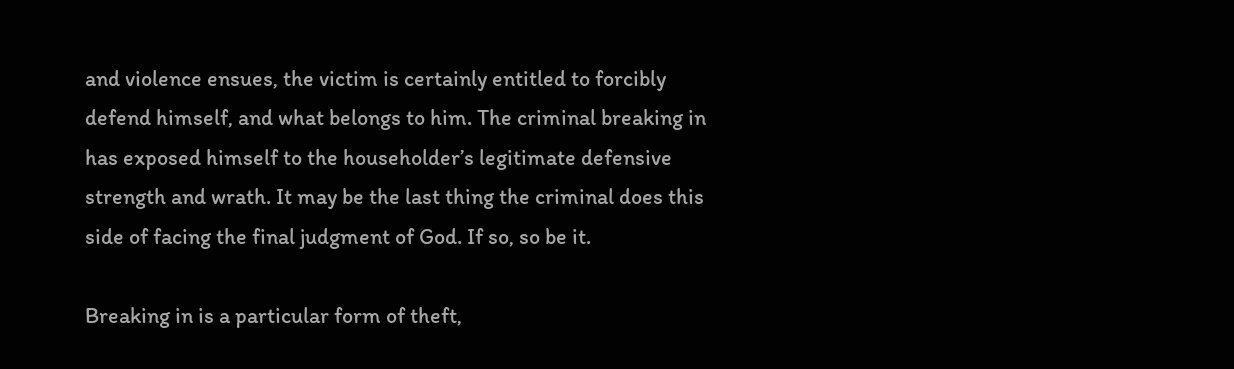and violence ensues, the victim is certainly entitled to forcibly defend himself, and what belongs to him. The criminal breaking in has exposed himself to the householder’s legitimate defensive strength and wrath. It may be the last thing the criminal does this side of facing the final judgment of God. If so, so be it.

Breaking in is a particular form of theft,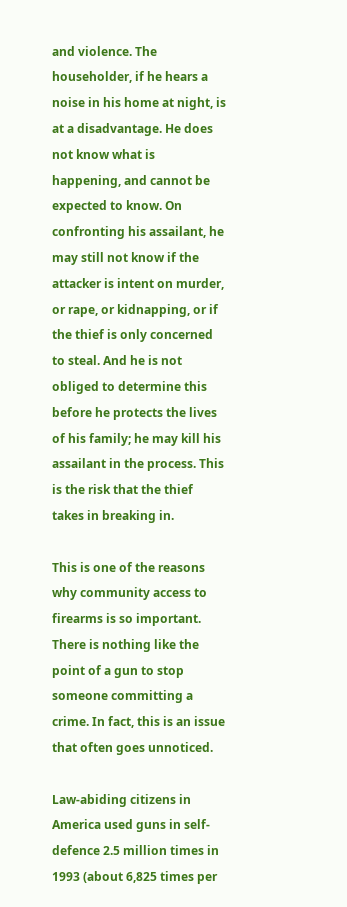and violence. The householder, if he hears a noise in his home at night, is at a disadvantage. He does not know what is happening, and cannot be expected to know. On confronting his assailant, he may still not know if the attacker is intent on murder, or rape, or kidnapping, or if the thief is only concerned to steal. And he is not obliged to determine this before he protects the lives of his family; he may kill his assailant in the process. This is the risk that the thief takes in breaking in.

This is one of the reasons why community access to firearms is so important. There is nothing like the point of a gun to stop someone committing a crime. In fact, this is an issue that often goes unnoticed.

Law-abiding citizens in America used guns in self-defence 2.5 million times in 1993 (about 6,825 times per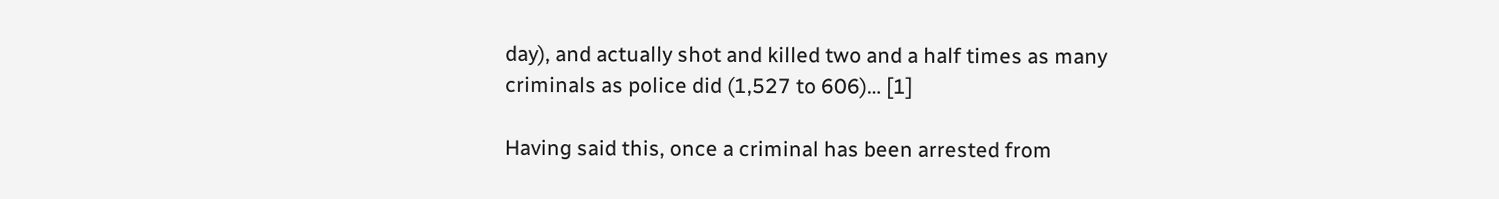day), and actually shot and killed two and a half times as many criminals as police did (1,527 to 606)… [1]

Having said this, once a criminal has been arrested from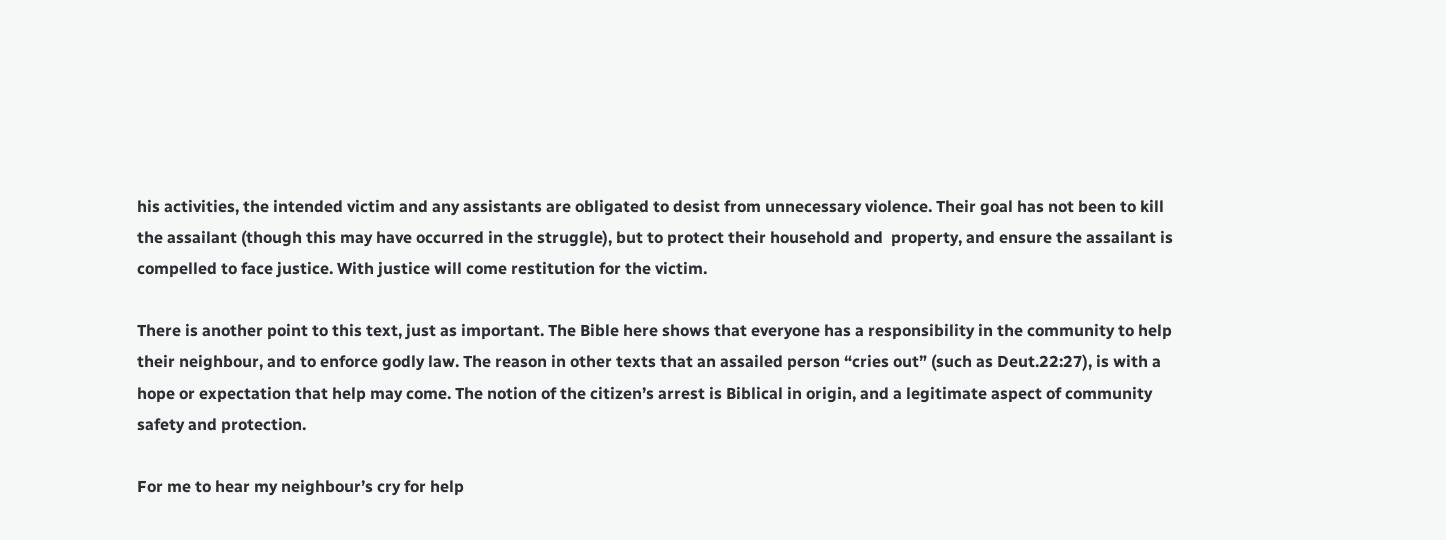his activities, the intended victim and any assistants are obligated to desist from unnecessary violence. Their goal has not been to kill the assailant (though this may have occurred in the struggle), but to protect their household and  property, and ensure the assailant is compelled to face justice. With justice will come restitution for the victim.

There is another point to this text, just as important. The Bible here shows that everyone has a responsibility in the community to help their neighbour, and to enforce godly law. The reason in other texts that an assailed person “cries out” (such as Deut.22:27), is with a hope or expectation that help may come. The notion of the citizen’s arrest is Biblical in origin, and a legitimate aspect of community safety and protection.

For me to hear my neighbour’s cry for help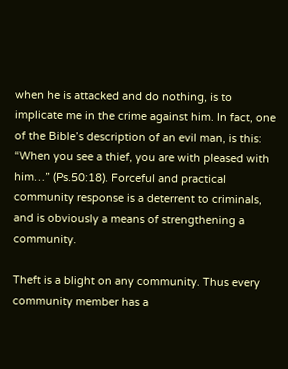when he is attacked and do nothing, is to implicate me in the crime against him. In fact, one of the Bible’s description of an evil man, is this: “When you see a thief, you are with pleased with him…” (Ps.50:18). Forceful and practical community response is a deterrent to criminals, and is obviously a means of strengthening a community.

Theft is a blight on any community. Thus every community member has a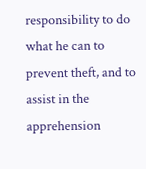responsibility to do what he can to prevent theft, and to assist in the apprehension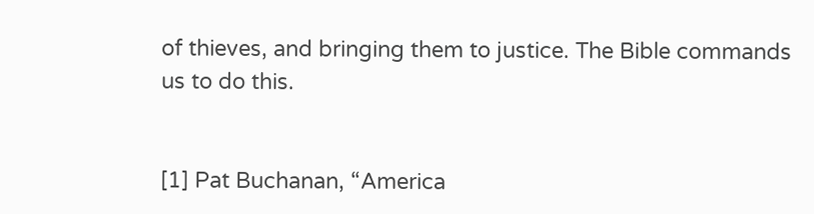of thieves, and bringing them to justice. The Bible commands us to do this.


[1] Pat Buchanan, “America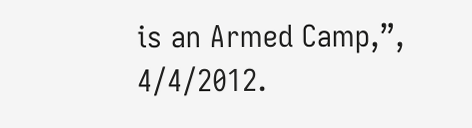is an Armed Camp,”, 4/4/2012.